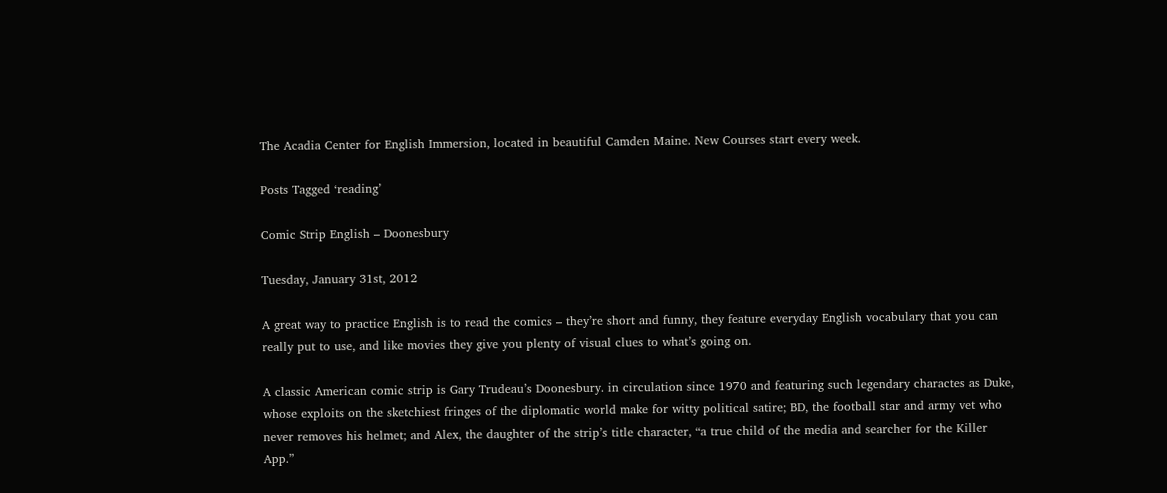The Acadia Center for English Immersion, located in beautiful Camden Maine. New Courses start every week.

Posts Tagged ‘reading’

Comic Strip English – Doonesbury

Tuesday, January 31st, 2012

A great way to practice English is to read the comics – they’re short and funny, they feature everyday English vocabulary that you can really put to use, and like movies they give you plenty of visual clues to what’s going on.

A classic American comic strip is Gary Trudeau’s Doonesbury. in circulation since 1970 and featuring such legendary charactes as Duke, whose exploits on the sketchiest fringes of the diplomatic world make for witty political satire; BD, the football star and army vet who never removes his helmet; and Alex, the daughter of the strip’s title character, “a true child of the media and searcher for the Killer App.”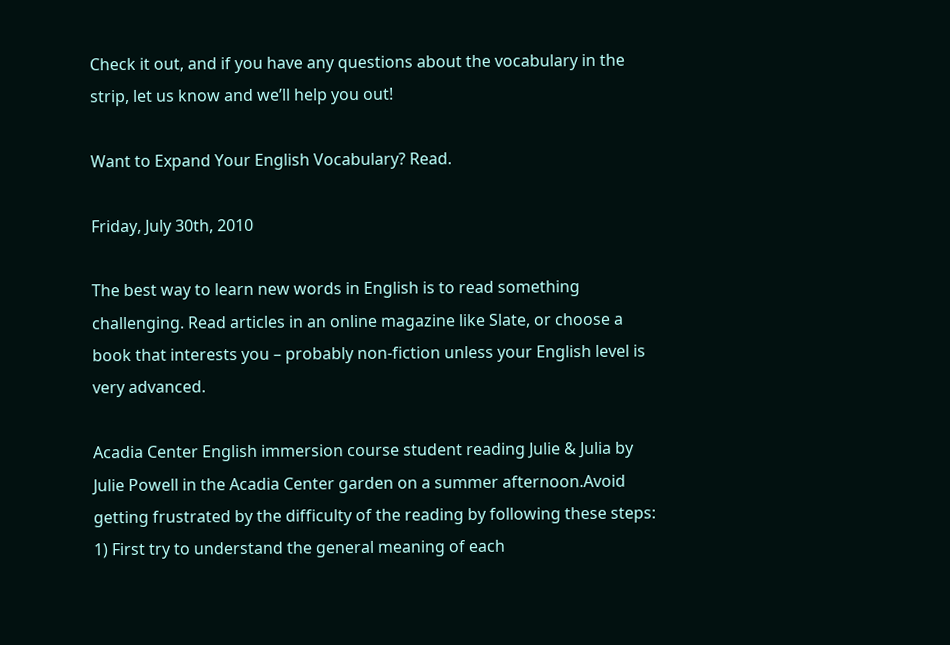Check it out, and if you have any questions about the vocabulary in the strip, let us know and we’ll help you out!

Want to Expand Your English Vocabulary? Read.

Friday, July 30th, 2010

The best way to learn new words in English is to read something challenging. Read articles in an online magazine like Slate, or choose a book that interests you – probably non-fiction unless your English level is very advanced.

Acadia Center English immersion course student reading Julie & Julia by Julie Powell in the Acadia Center garden on a summer afternoon.Avoid getting frustrated by the difficulty of the reading by following these steps:
1) First try to understand the general meaning of each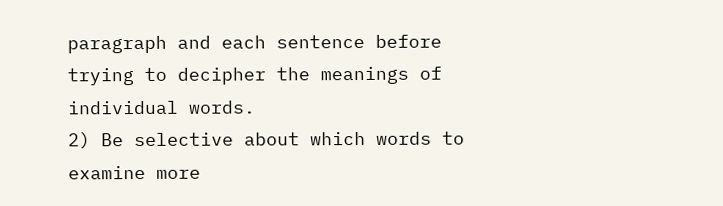paragraph and each sentence before trying to decipher the meanings of individual words.
2) Be selective about which words to examine more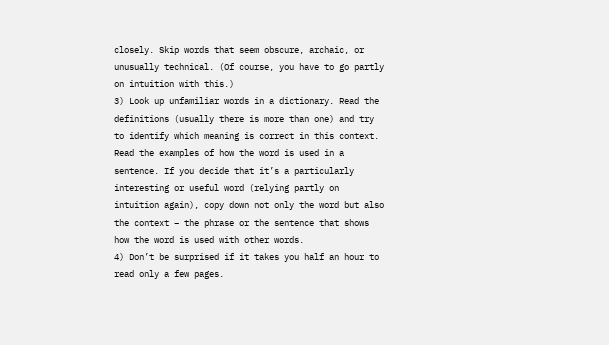closely. Skip words that seem obscure, archaic, or unusually technical. (Of course, you have to go partly on intuition with this.)
3) Look up unfamiliar words in a dictionary. Read the definitions (usually there is more than one) and try to identify which meaning is correct in this context. Read the examples of how the word is used in a sentence. If you decide that it’s a particularly interesting or useful word (relying partly on intuition again), copy down not only the word but also the context – the phrase or the sentence that shows how the word is used with other words.
4) Don’t be surprised if it takes you half an hour to read only a few pages.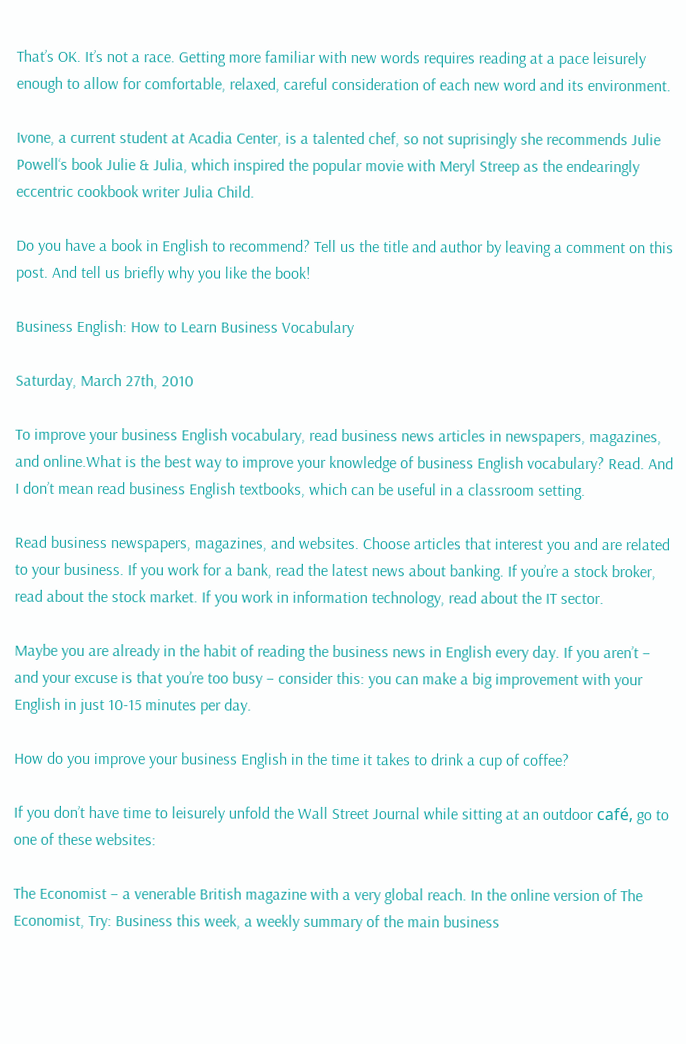That’s OK. It’s not a race. Getting more familiar with new words requires reading at a pace leisurely enough to allow for comfortable, relaxed, careful consideration of each new word and its environment.

Ivone, a current student at Acadia Center, is a talented chef, so not suprisingly she recommends Julie Powell‘s book Julie & Julia, which inspired the popular movie with Meryl Streep as the endearingly eccentric cookbook writer Julia Child.

Do you have a book in English to recommend? Tell us the title and author by leaving a comment on this post. And tell us briefly why you like the book!

Business English: How to Learn Business Vocabulary

Saturday, March 27th, 2010

To improve your business English vocabulary, read business news articles in newspapers, magazines, and online.What is the best way to improve your knowledge of business English vocabulary? Read. And I don’t mean read business English textbooks, which can be useful in a classroom setting.

Read business newspapers, magazines, and websites. Choose articles that interest you and are related to your business. If you work for a bank, read the latest news about banking. If you’re a stock broker, read about the stock market. If you work in information technology, read about the IT sector.

Maybe you are already in the habit of reading the business news in English every day. If you aren’t – and your excuse is that you’re too busy – consider this: you can make a big improvement with your English in just 10-15 minutes per day.

How do you improve your business English in the time it takes to drink a cup of coffee?

If you don’t have time to leisurely unfold the Wall Street Journal while sitting at an outdoor café, go to one of these websites:

The Economist – a venerable British magazine with a very global reach. In the online version of The Economist, Try: Business this week, a weekly summary of the main business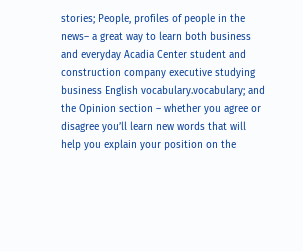stories; People, profiles of people in the news– a great way to learn both business and everyday Acadia Center student and construction company executive studying business English vocabulary.vocabulary; and the Opinion section – whether you agree or disagree you’ll learn new words that will help you explain your position on the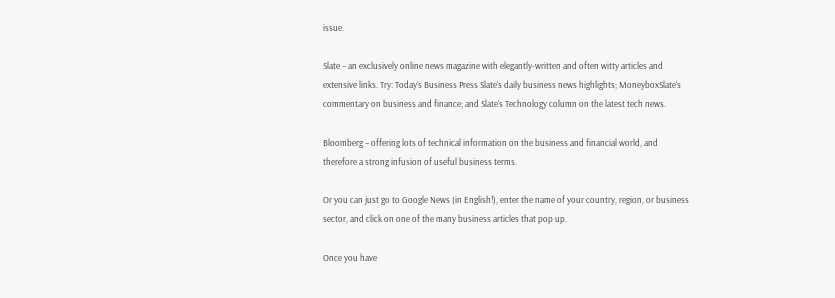issue.

Slate – an exclusively online news magazine with elegantly-written and often witty articles and extensive links. Try: Today’s Business Press Slate‘s daily business news highlights; MoneyboxSlate‘s commentary on business and finance; and Slate‘s Technology column on the latest tech news.

Bloomberg – offering lots of technical information on the business and financial world, and therefore a strong infusion of useful business terms.

Or you can just go to Google News (in English!), enter the name of your country, region, or business sector, and click on one of the many business articles that pop up.

Once you have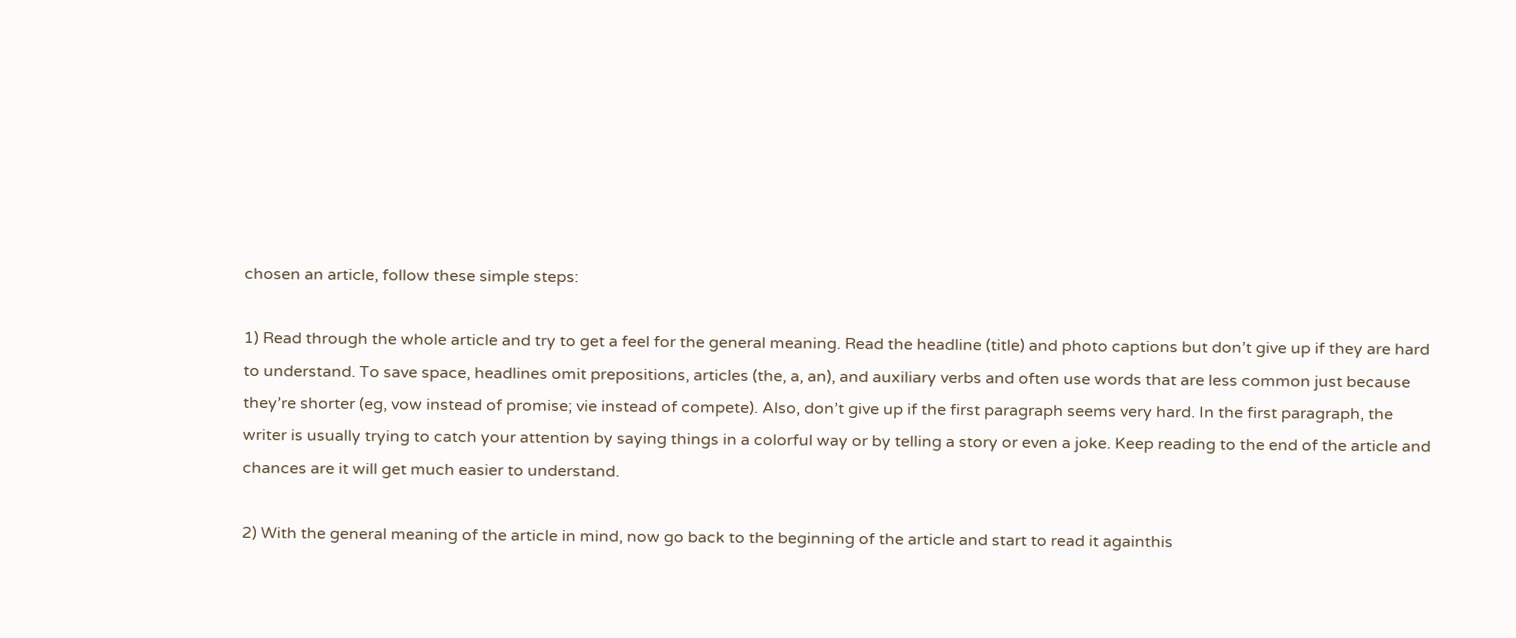chosen an article, follow these simple steps:

1) Read through the whole article and try to get a feel for the general meaning. Read the headline (title) and photo captions but don’t give up if they are hard to understand. To save space, headlines omit prepositions, articles (the, a, an), and auxiliary verbs and often use words that are less common just because they’re shorter (eg, vow instead of promise; vie instead of compete). Also, don’t give up if the first paragraph seems very hard. In the first paragraph, the writer is usually trying to catch your attention by saying things in a colorful way or by telling a story or even a joke. Keep reading to the end of the article and chances are it will get much easier to understand.

2) With the general meaning of the article in mind, now go back to the beginning of the article and start to read it againthis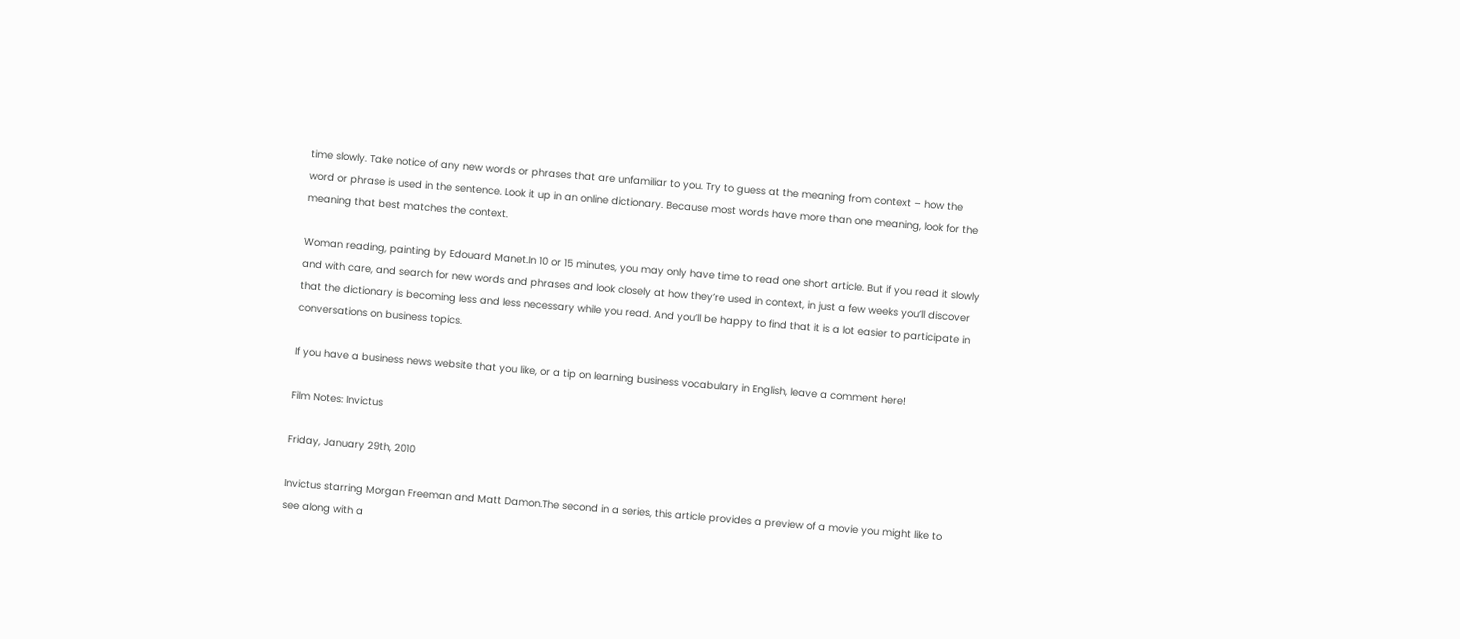time slowly. Take notice of any new words or phrases that are unfamiliar to you. Try to guess at the meaning from context – how the word or phrase is used in the sentence. Look it up in an online dictionary. Because most words have more than one meaning, look for the meaning that best matches the context.

Woman reading, painting by Edouard Manet.In 10 or 15 minutes, you may only have time to read one short article. But if you read it slowly and with care, and search for new words and phrases and look closely at how they’re used in context, in just a few weeks you’ll discover that the dictionary is becoming less and less necessary while you read. And you’ll be happy to find that it is a lot easier to participate in conversations on business topics.

If you have a business news website that you like, or a tip on learning business vocabulary in English, leave a comment here!

Film Notes: Invictus

Friday, January 29th, 2010

Invictus starring Morgan Freeman and Matt Damon.The second in a series, this article provides a preview of a movie you might like to see along with a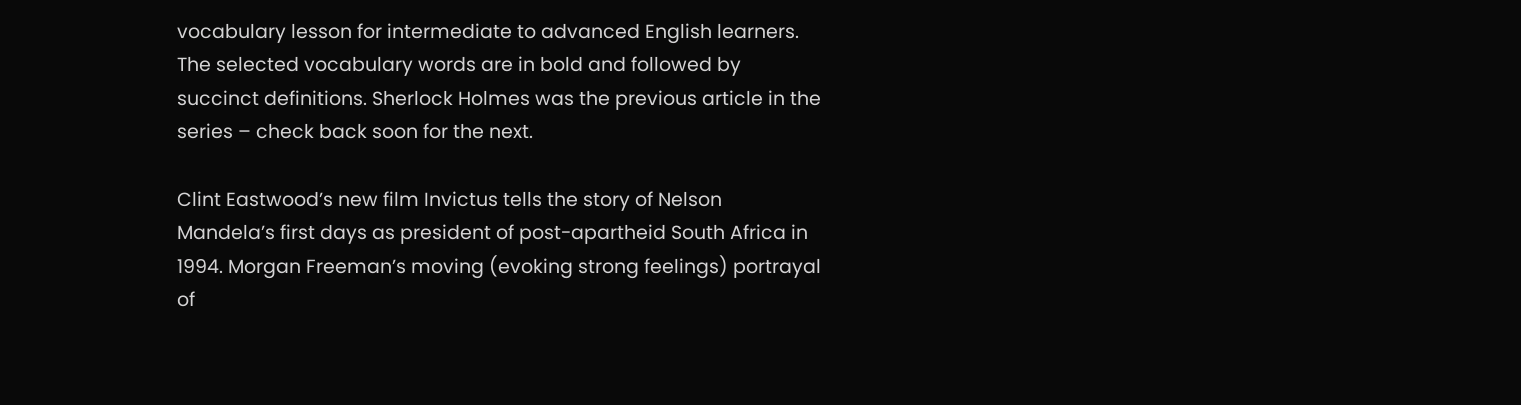vocabulary lesson for intermediate to advanced English learners. The selected vocabulary words are in bold and followed by succinct definitions. Sherlock Holmes was the previous article in the series – check back soon for the next.

Clint Eastwood’s new film Invictus tells the story of Nelson Mandela’s first days as president of post-apartheid South Africa in 1994. Morgan Freeman’s moving (evoking strong feelings) portrayal of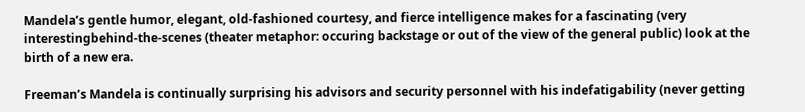Mandela’s gentle humor, elegant, old-fashioned courtesy, and fierce intelligence makes for a fascinating (very interestingbehind-the-scenes (theater metaphor: occuring backstage or out of the view of the general public) look at the birth of a new era.

Freeman’s Mandela is continually surprising his advisors and security personnel with his indefatigability (never getting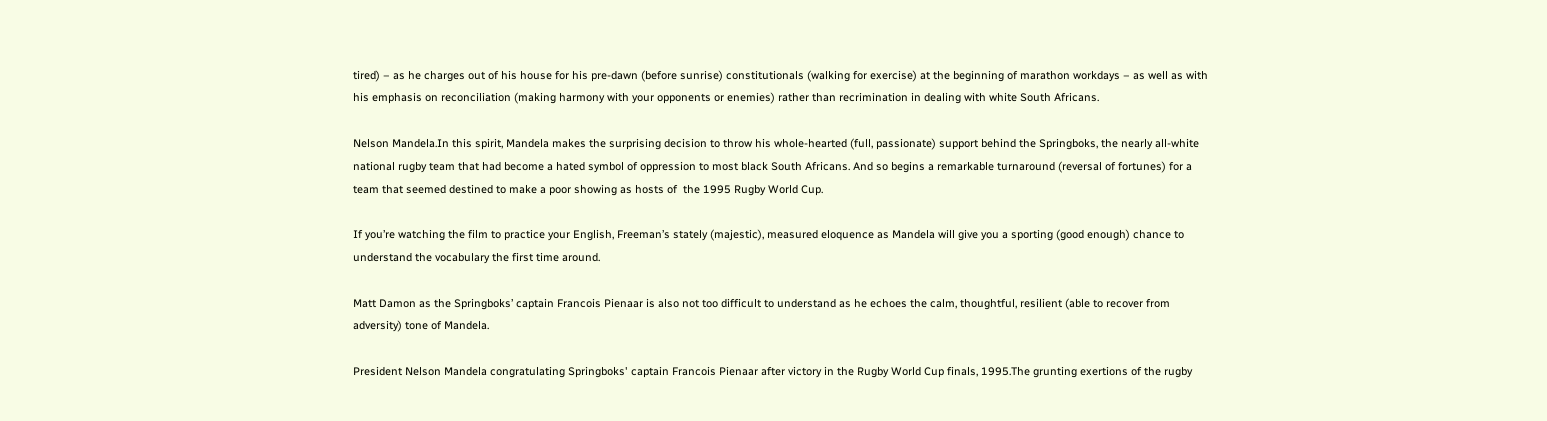tired) – as he charges out of his house for his pre-dawn (before sunrise) constitutionals (walking for exercise) at the beginning of marathon workdays – as well as with his emphasis on reconciliation (making harmony with your opponents or enemies) rather than recrimination in dealing with white South Africans.

Nelson Mandela.In this spirit, Mandela makes the surprising decision to throw his whole-hearted (full, passionate) support behind the Springboks, the nearly all-white national rugby team that had become a hated symbol of oppression to most black South Africans. And so begins a remarkable turnaround (reversal of fortunes) for a team that seemed destined to make a poor showing as hosts of  the 1995 Rugby World Cup.

If you’re watching the film to practice your English, Freeman’s stately (majestic), measured eloquence as Mandela will give you a sporting (good enough) chance to understand the vocabulary the first time around.

Matt Damon as the Springboks’ captain Francois Pienaar is also not too difficult to understand as he echoes the calm, thoughtful, resilient (able to recover from adversity) tone of Mandela.

President Nelson Mandela congratulating Springboks' captain Francois Pienaar after victory in the Rugby World Cup finals, 1995.The grunting exertions of the rugby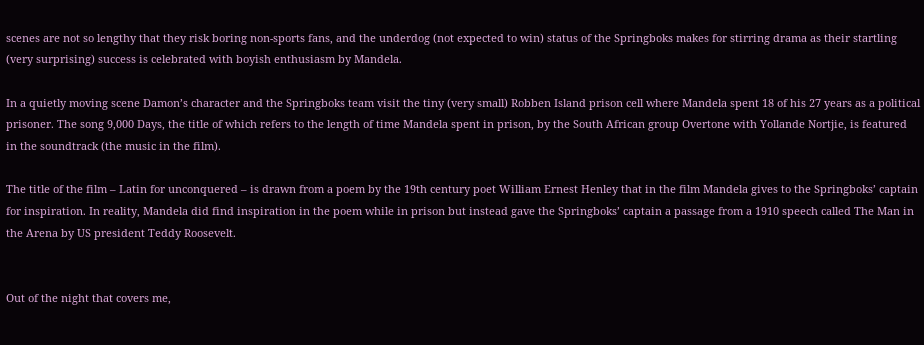scenes are not so lengthy that they risk boring non-sports fans, and the underdog (not expected to win) status of the Springboks makes for stirring drama as their startling (very surprising) success is celebrated with boyish enthusiasm by Mandela.

In a quietly moving scene Damon’s character and the Springboks team visit the tiny (very small) Robben Island prison cell where Mandela spent 18 of his 27 years as a political prisoner. The song 9,000 Days, the title of which refers to the length of time Mandela spent in prison, by the South African group Overtone with Yollande Nortjie, is featured in the soundtrack (the music in the film).

The title of the film – Latin for unconquered – is drawn from a poem by the 19th century poet William Ernest Henley that in the film Mandela gives to the Springboks’ captain for inspiration. In reality, Mandela did find inspiration in the poem while in prison but instead gave the Springboks’ captain a passage from a 1910 speech called The Man in the Arena by US president Teddy Roosevelt.


Out of the night that covers me,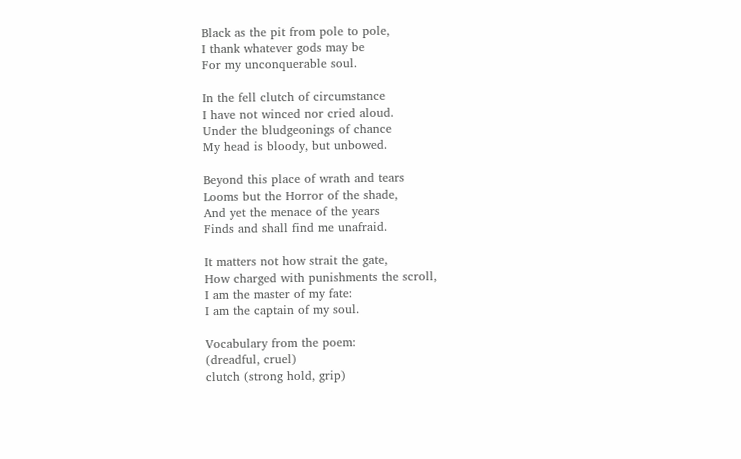Black as the pit from pole to pole,
I thank whatever gods may be
For my unconquerable soul.

In the fell clutch of circumstance
I have not winced nor cried aloud.
Under the bludgeonings of chance
My head is bloody, but unbowed.

Beyond this place of wrath and tears
Looms but the Horror of the shade,
And yet the menace of the years
Finds and shall find me unafraid.

It matters not how strait the gate,
How charged with punishments the scroll,
I am the master of my fate:
I am the captain of my soul.

Vocabulary from the poem:
(dreadful, cruel)
clutch (strong hold, grip)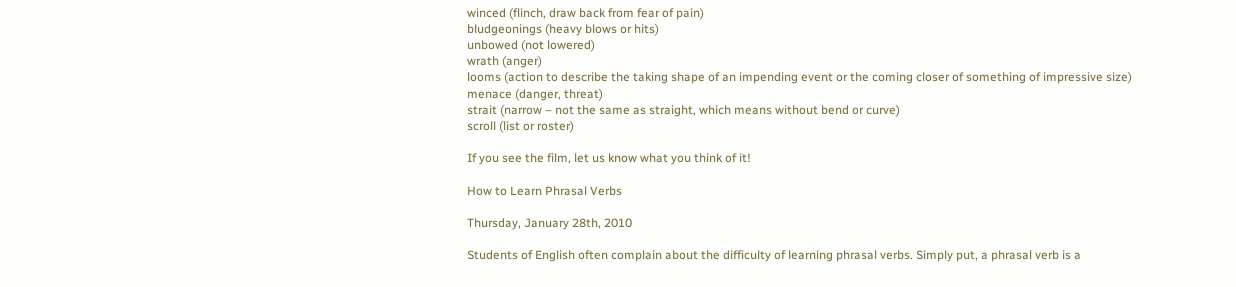winced (flinch, draw back from fear of pain)
bludgeonings (heavy blows or hits)
unbowed (not lowered)
wrath (anger)
looms (action to describe the taking shape of an impending event or the coming closer of something of impressive size)
menace (danger, threat)
strait (narrow – not the same as straight, which means without bend or curve)
scroll (list or roster)

If you see the film, let us know what you think of it!

How to Learn Phrasal Verbs

Thursday, January 28th, 2010

Students of English often complain about the difficulty of learning phrasal verbs. Simply put, a phrasal verb is a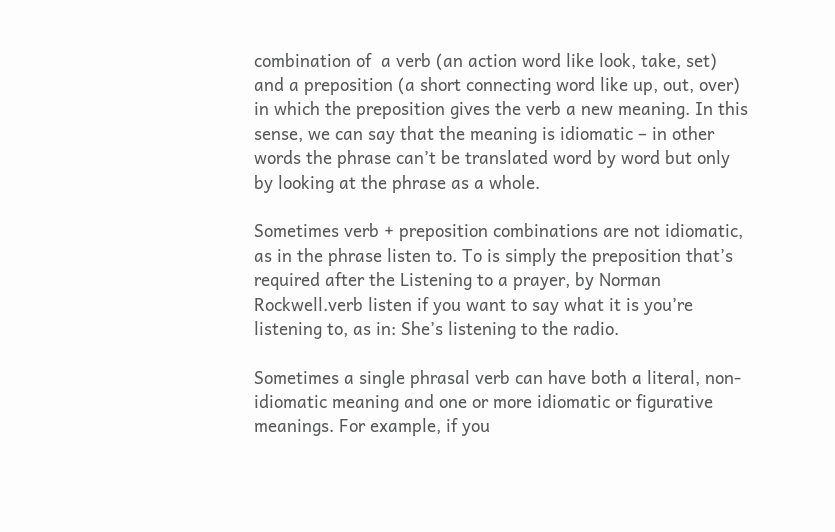combination of  a verb (an action word like look, take, set) and a preposition (a short connecting word like up, out, over) in which the preposition gives the verb a new meaning. In this sense, we can say that the meaning is idiomatic – in other words the phrase can’t be translated word by word but only by looking at the phrase as a whole.

Sometimes verb + preposition combinations are not idiomatic, as in the phrase listen to. To is simply the preposition that’s required after the Listening to a prayer, by Norman Rockwell.verb listen if you want to say what it is you’re listening to, as in: She’s listening to the radio.

Sometimes a single phrasal verb can have both a literal, non-idiomatic meaning and one or more idiomatic or figurative meanings. For example, if you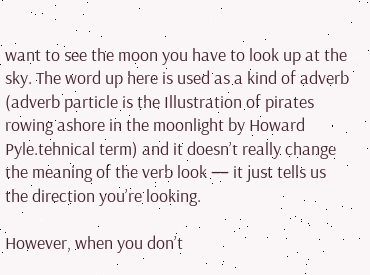want to see the moon you have to look up at the sky. The word up here is used as a kind of adverb (adverb particle is the Illustration of pirates rowing ashore in the moonlight by Howard Pyle.tehnical term) and it doesn’t really change the meaning of the verb look — it just tells us the direction you’re looking.

However, when you don’t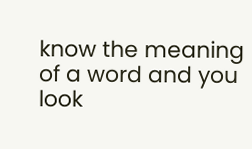know the meaning of a word and you look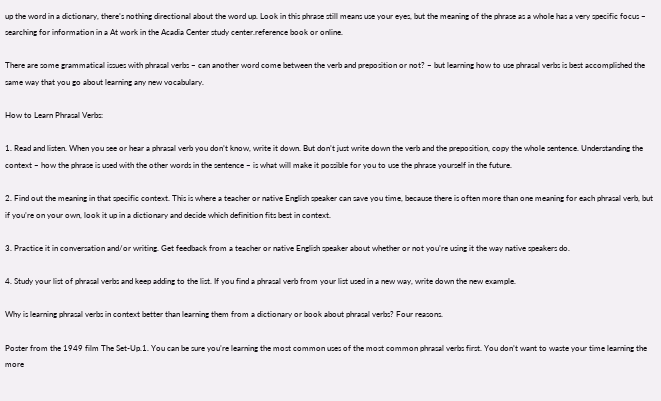up the word in a dictionary, there’s nothing directional about the word up. Look in this phrase still means use your eyes, but the meaning of the phrase as a whole has a very specific focus – searching for information in a At work in the Acadia Center study center.reference book or online.

There are some grammatical issues with phrasal verbs – can another word come between the verb and preposition or not? – but learning how to use phrasal verbs is best accomplished the same way that you go about learning any new vocabulary.

How to Learn Phrasal Verbs:

1. Read and listen. When you see or hear a phrasal verb you don’t know, write it down. But don’t just write down the verb and the preposition, copy the whole sentence. Understanding the context – how the phrase is used with the other words in the sentence – is what will make it possible for you to use the phrase yourself in the future.

2. Find out the meaning in that specific context. This is where a teacher or native English speaker can save you time, because there is often more than one meaning for each phrasal verb, but if you’re on your own, look it up in a dictionary and decide which definition fits best in context.

3. Practice it in conversation and/or writing. Get feedback from a teacher or native English speaker about whether or not you’re using it the way native speakers do.

4. Study your list of phrasal verbs and keep adding to the list. If you find a phrasal verb from your list used in a new way, write down the new example.

Why is learning phrasal verbs in context better than learning them from a dictionary or book about phrasal verbs? Four reasons.

Poster from the 1949 film The Set-Up.1. You can be sure you’re learning the most common uses of the most common phrasal verbs first. You don’t want to waste your time learning the more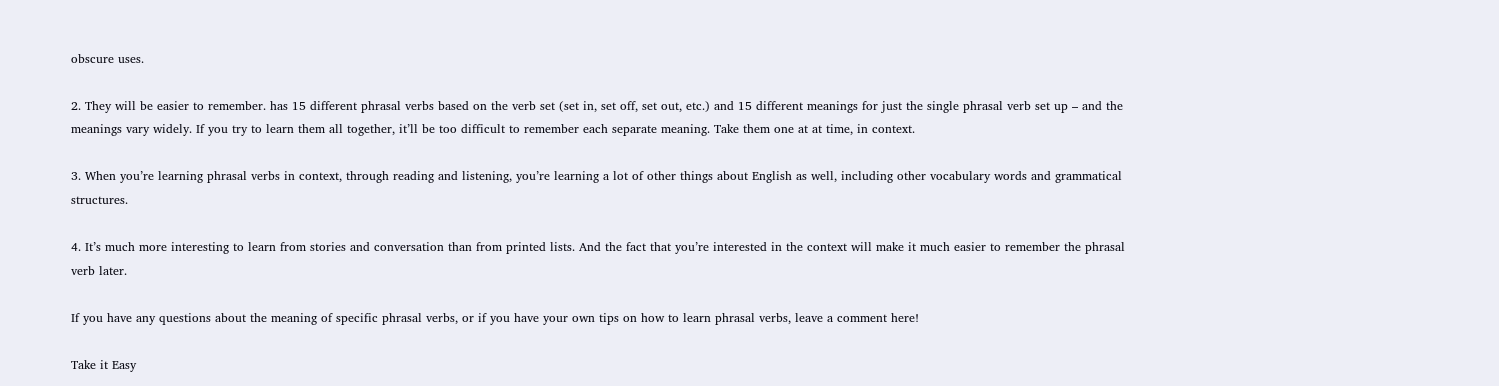obscure uses.

2. They will be easier to remember. has 15 different phrasal verbs based on the verb set (set in, set off, set out, etc.) and 15 different meanings for just the single phrasal verb set up – and the meanings vary widely. If you try to learn them all together, it’ll be too difficult to remember each separate meaning. Take them one at at time, in context.

3. When you’re learning phrasal verbs in context, through reading and listening, you’re learning a lot of other things about English as well, including other vocabulary words and grammatical structures.

4. It’s much more interesting to learn from stories and conversation than from printed lists. And the fact that you’re interested in the context will make it much easier to remember the phrasal verb later.

If you have any questions about the meaning of specific phrasal verbs, or if you have your own tips on how to learn phrasal verbs, leave a comment here!

Take it Easy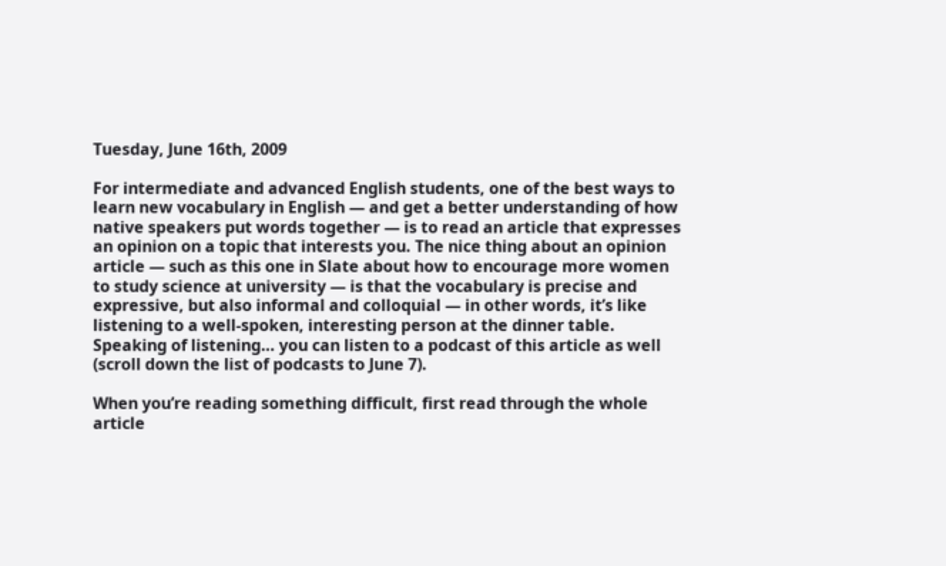Tuesday, June 16th, 2009

For intermediate and advanced English students, one of the best ways to learn new vocabulary in English — and get a better understanding of how native speakers put words together — is to read an article that expresses an opinion on a topic that interests you. The nice thing about an opinion article — such as this one in Slate about how to encourage more women to study science at university — is that the vocabulary is precise and expressive, but also informal and colloquial — in other words, it’s like listening to a well-spoken, interesting person at the dinner table. Speaking of listening… you can listen to a podcast of this article as well (scroll down the list of podcasts to June 7).

When you’re reading something difficult, first read through the whole article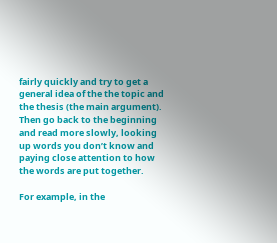fairly quickly and try to get a general idea of the the topic and the thesis (the main argument). Then go back to the beginning and read more slowly, looking up words you don’t know and paying close attention to how the words are put together.

For example, in the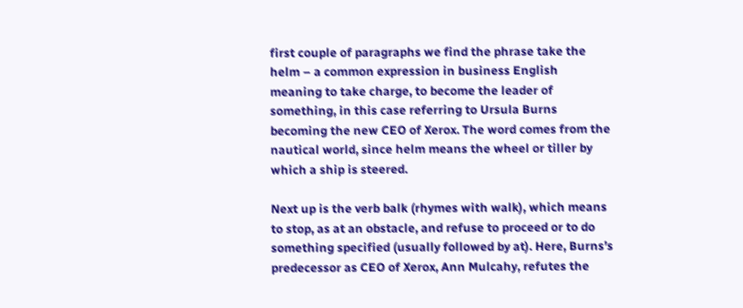first couple of paragraphs we find the phrase take the helm – a common expression in business English meaning to take charge, to become the leader of something, in this case referring to Ursula Burns becoming the new CEO of Xerox. The word comes from the nautical world, since helm means the wheel or tiller by which a ship is steered.

Next up is the verb balk (rhymes with walk), which means to stop, as at an obstacle, and refuse to proceed or to do something specified (usually followed by at). Here, Burns’s predecessor as CEO of Xerox, Ann Mulcahy, refutes the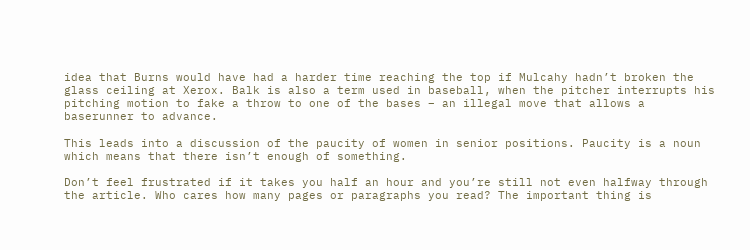idea that Burns would have had a harder time reaching the top if Mulcahy hadn’t broken the glass ceiling at Xerox. Balk is also a term used in baseball, when the pitcher interrupts his pitching motion to fake a throw to one of the bases – an illegal move that allows a baserunner to advance.

This leads into a discussion of the paucity of women in senior positions. Paucity is a noun which means that there isn’t enough of something.

Don’t feel frustrated if it takes you half an hour and you’re still not even halfway through the article. Who cares how many pages or paragraphs you read? The important thing is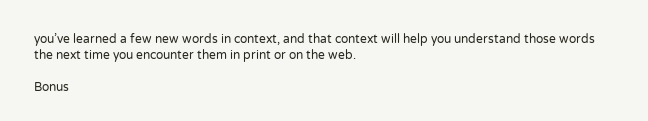you’ve learned a few new words in context, and that context will help you understand those words the next time you encounter them in print or on the web.

Bonus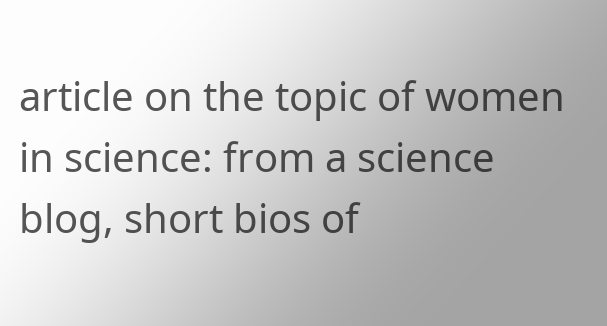article on the topic of women in science: from a science blog, short bios of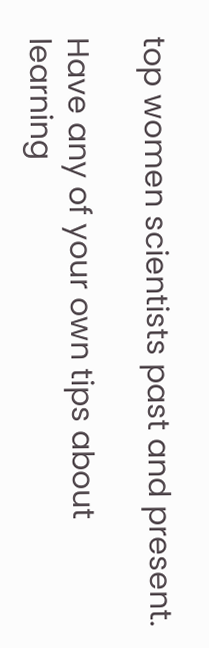top women scientists past and present.

Have any of your own tips about learning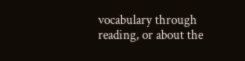vocabulary through reading, or about the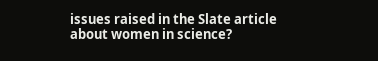issues raised in the Slate article about women in science?